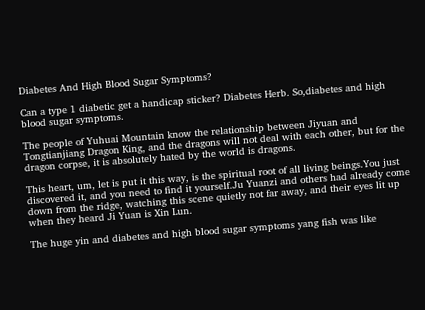Diabetes And High Blood Sugar Symptoms?

Can a type 1 diabetic get a handicap sticker? Diabetes Herb. So,diabetes and high blood sugar symptoms.

The people of Yuhuai Mountain know the relationship between Jiyuan and Tongtianjiang Dragon King, and the dragons will not deal with each other, but for the dragon corpse, it is absolutely hated by the world is dragons.

This heart, um, let is put it this way, is the spiritual root of all living beings.You just discovered it, and you need to find it yourself.Ju Yuanzi and others had already come down from the ridge, watching this scene quietly not far away, and their eyes lit up when they heard Ji Yuan is Xin Lun.

The huge yin and diabetes and high blood sugar symptoms yang fish was like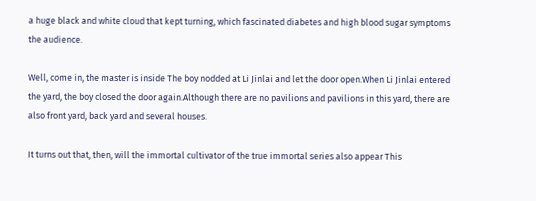a huge black and white cloud that kept turning, which fascinated diabetes and high blood sugar symptoms the audience.

Well, come in, the master is inside The boy nodded at Li Jinlai and let the door open.When Li Jinlai entered the yard, the boy closed the door again.Although there are no pavilions and pavilions in this yard, there are also front yard, back yard and several houses.

It turns out that, then, will the immortal cultivator of the true immortal series also appear This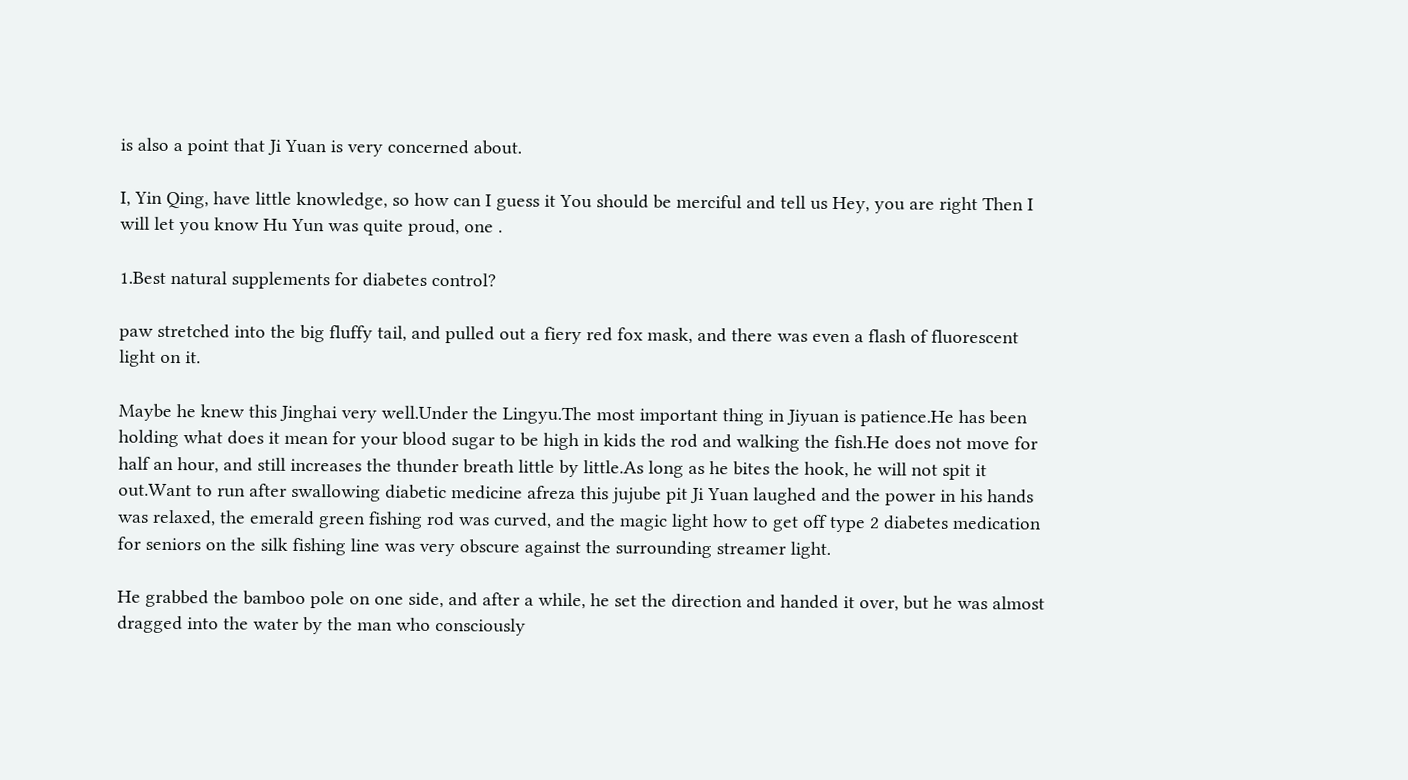is also a point that Ji Yuan is very concerned about.

I, Yin Qing, have little knowledge, so how can I guess it You should be merciful and tell us Hey, you are right Then I will let you know Hu Yun was quite proud, one .

1.Best natural supplements for diabetes control?

paw stretched into the big fluffy tail, and pulled out a fiery red fox mask, and there was even a flash of fluorescent light on it.

Maybe he knew this Jinghai very well.Under the Lingyu.The most important thing in Jiyuan is patience.He has been holding what does it mean for your blood sugar to be high in kids the rod and walking the fish.He does not move for half an hour, and still increases the thunder breath little by little.As long as he bites the hook, he will not spit it out.Want to run after swallowing diabetic medicine afreza this jujube pit Ji Yuan laughed and the power in his hands was relaxed, the emerald green fishing rod was curved, and the magic light how to get off type 2 diabetes medication for seniors on the silk fishing line was very obscure against the surrounding streamer light.

He grabbed the bamboo pole on one side, and after a while, he set the direction and handed it over, but he was almost dragged into the water by the man who consciously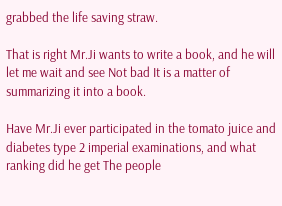grabbed the life saving straw.

That is right Mr.Ji wants to write a book, and he will let me wait and see Not bad It is a matter of summarizing it into a book.

Have Mr.Ji ever participated in the tomato juice and diabetes type 2 imperial examinations, and what ranking did he get The people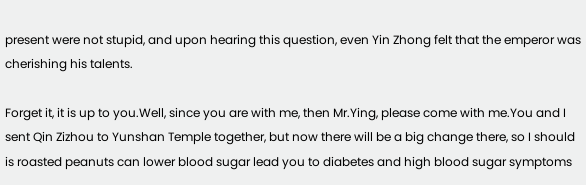present were not stupid, and upon hearing this question, even Yin Zhong felt that the emperor was cherishing his talents.

Forget it, it is up to you.Well, since you are with me, then Mr.Ying, please come with me.You and I sent Qin Zizhou to Yunshan Temple together, but now there will be a big change there, so I should is roasted peanuts can lower blood sugar lead you to diabetes and high blood sugar symptoms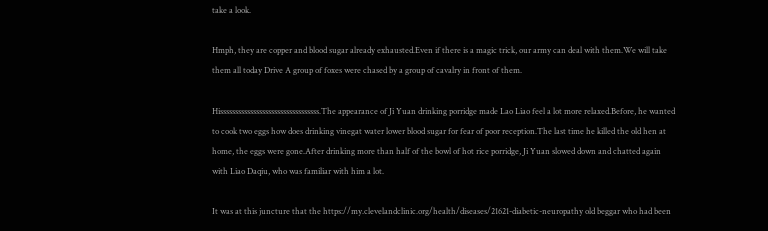take a look.

Hmph, they are copper and blood sugar already exhausted.Even if there is a magic trick, our army can deal with them.We will take them all today Drive A group of foxes were chased by a group of cavalry in front of them.

Hisssssssssssssssssssssssssssssssss.The appearance of Ji Yuan drinking porridge made Lao Liao feel a lot more relaxed.Before, he wanted to cook two eggs how does drinking vinegat water lower blood sugar for fear of poor reception.The last time he killed the old hen at home, the eggs were gone.After drinking more than half of the bowl of hot rice porridge, Ji Yuan slowed down and chatted again with Liao Daqiu, who was familiar with him a lot.

It was at this juncture that the https://my.clevelandclinic.org/health/diseases/21621-diabetic-neuropathy old beggar who had been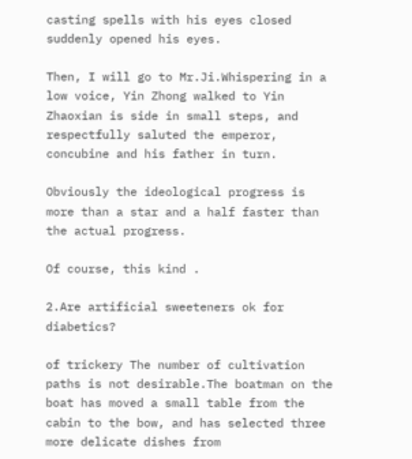casting spells with his eyes closed suddenly opened his eyes.

Then, I will go to Mr.Ji.Whispering in a low voice, Yin Zhong walked to Yin Zhaoxian is side in small steps, and respectfully saluted the emperor, concubine and his father in turn.

Obviously the ideological progress is more than a star and a half faster than the actual progress.

Of course, this kind .

2.Are artificial sweeteners ok for diabetics?

of trickery The number of cultivation paths is not desirable.The boatman on the boat has moved a small table from the cabin to the bow, and has selected three more delicate dishes from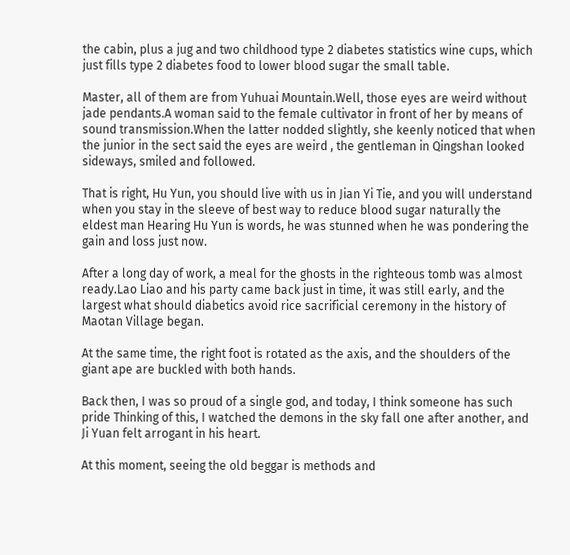the cabin, plus a jug and two childhood type 2 diabetes statistics wine cups, which just fills type 2 diabetes food to lower blood sugar the small table.

Master, all of them are from Yuhuai Mountain.Well, those eyes are weird without jade pendants.A woman said to the female cultivator in front of her by means of sound transmission.When the latter nodded slightly, she keenly noticed that when the junior in the sect said the eyes are weird , the gentleman in Qingshan looked sideways, smiled and followed.

That is right, Hu Yun, you should live with us in Jian Yi Tie, and you will understand when you stay in the sleeve of best way to reduce blood sugar naturally the eldest man Hearing Hu Yun is words, he was stunned when he was pondering the gain and loss just now.

After a long day of work, a meal for the ghosts in the righteous tomb was almost ready.Lao Liao and his party came back just in time, it was still early, and the largest what should diabetics avoid rice sacrificial ceremony in the history of Maotan Village began.

At the same time, the right foot is rotated as the axis, and the shoulders of the giant ape are buckled with both hands.

Back then, I was so proud of a single god, and today, I think someone has such pride Thinking of this, I watched the demons in the sky fall one after another, and Ji Yuan felt arrogant in his heart.

At this moment, seeing the old beggar is methods and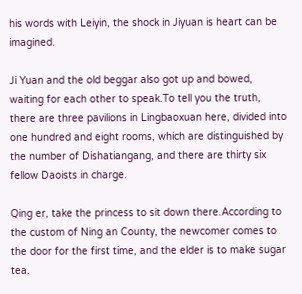his words with Leiyin, the shock in Jiyuan is heart can be imagined.

Ji Yuan and the old beggar also got up and bowed, waiting for each other to speak.To tell you the truth, there are three pavilions in Lingbaoxuan here, divided into one hundred and eight rooms, which are distinguished by the number of Dishatiangang, and there are thirty six fellow Daoists in charge.

Qing er, take the princess to sit down there.According to the custom of Ning an County, the newcomer comes to the door for the first time, and the elder is to make sugar tea.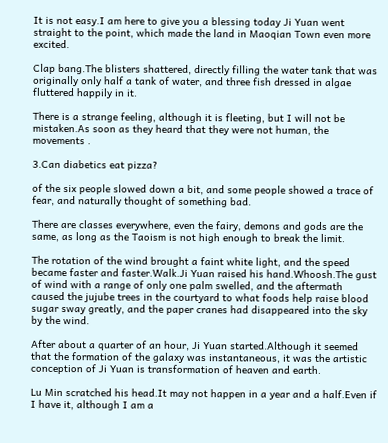It is not easy.I am here to give you a blessing today Ji Yuan went straight to the point, which made the land in Maoqian Town even more excited.

Clap bang.The blisters shattered, directly filling the water tank that was originally only half a tank of water, and three fish dressed in algae fluttered happily in it.

There is a strange feeling, although it is fleeting, but I will not be mistaken.As soon as they heard that they were not human, the movements .

3.Can diabetics eat pizza?

of the six people slowed down a bit, and some people showed a trace of fear, and naturally thought of something bad.

There are classes everywhere, even the fairy, demons and gods are the same, as long as the Taoism is not high enough to break the limit.

The rotation of the wind brought a faint white light, and the speed became faster and faster.Walk.Ji Yuan raised his hand.Whoosh.The gust of wind with a range of only one palm swelled, and the aftermath caused the jujube trees in the courtyard to what foods help raise blood sugar sway greatly, and the paper cranes had disappeared into the sky by the wind.

After about a quarter of an hour, Ji Yuan started.Although it seemed that the formation of the galaxy was instantaneous, it was the artistic conception of Ji Yuan is transformation of heaven and earth.

Lu Min scratched his head.It may not happen in a year and a half.Even if I have it, although I am a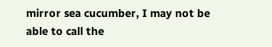mirror sea cucumber, I may not be able to call the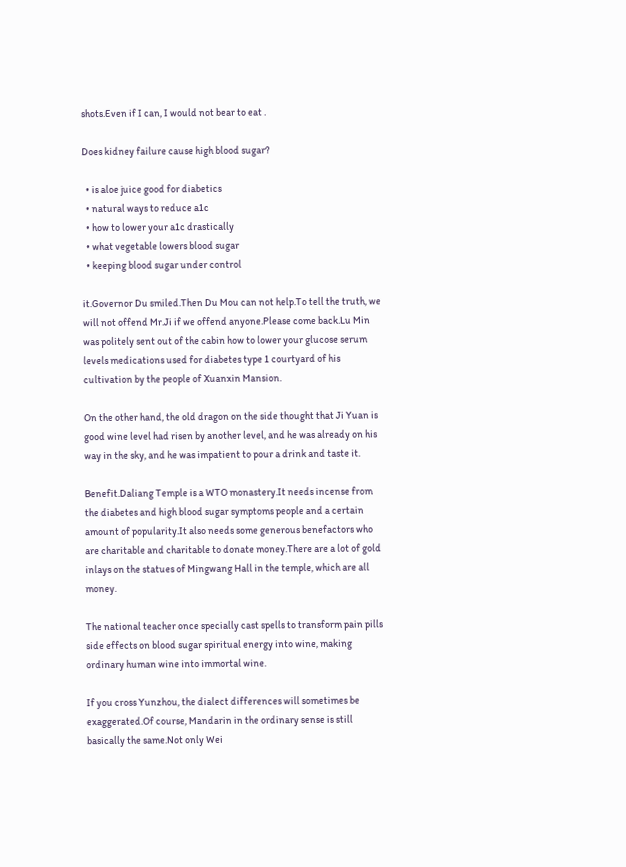shots.Even if I can, I would not bear to eat .

Does kidney failure cause high blood sugar?

  • is aloe juice good for diabetics
  • natural ways to reduce a1c
  • how to lower your a1c drastically
  • what vegetable lowers blood sugar
  • keeping blood sugar under control

it.Governor Du smiled.Then Du Mou can not help.To tell the truth, we will not offend Mr.Ji if we offend anyone.Please come back.Lu Min was politely sent out of the cabin how to lower your glucose serum levels medications used for diabetes type 1 courtyard of his cultivation by the people of Xuanxin Mansion.

On the other hand, the old dragon on the side thought that Ji Yuan is good wine level had risen by another level, and he was already on his way in the sky, and he was impatient to pour a drink and taste it.

Benefit.Daliang Temple is a WTO monastery.It needs incense from the diabetes and high blood sugar symptoms people and a certain amount of popularity.It also needs some generous benefactors who are charitable and charitable to donate money.There are a lot of gold inlays on the statues of Mingwang Hall in the temple, which are all money.

The national teacher once specially cast spells to transform pain pills side effects on blood sugar spiritual energy into wine, making ordinary human wine into immortal wine.

If you cross Yunzhou, the dialect differences will sometimes be exaggerated.Of course, Mandarin in the ordinary sense is still basically the same.Not only Wei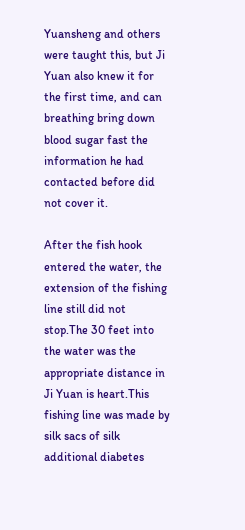Yuansheng and others were taught this, but Ji Yuan also knew it for the first time, and can breathing bring down blood sugar fast the information he had contacted before did not cover it.

After the fish hook entered the water, the extension of the fishing line still did not stop.The 30 feet into the water was the appropriate distance in Ji Yuan is heart.This fishing line was made by silk sacs of silk additional diabetes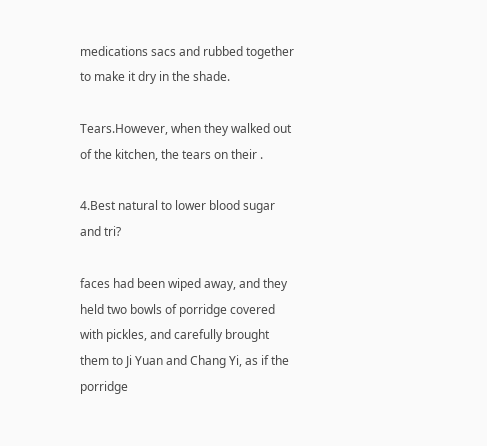medications sacs and rubbed together to make it dry in the shade.

Tears.However, when they walked out of the kitchen, the tears on their .

4.Best natural to lower blood sugar and tri?

faces had been wiped away, and they held two bowls of porridge covered with pickles, and carefully brought them to Ji Yuan and Chang Yi, as if the porridge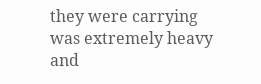they were carrying was extremely heavy and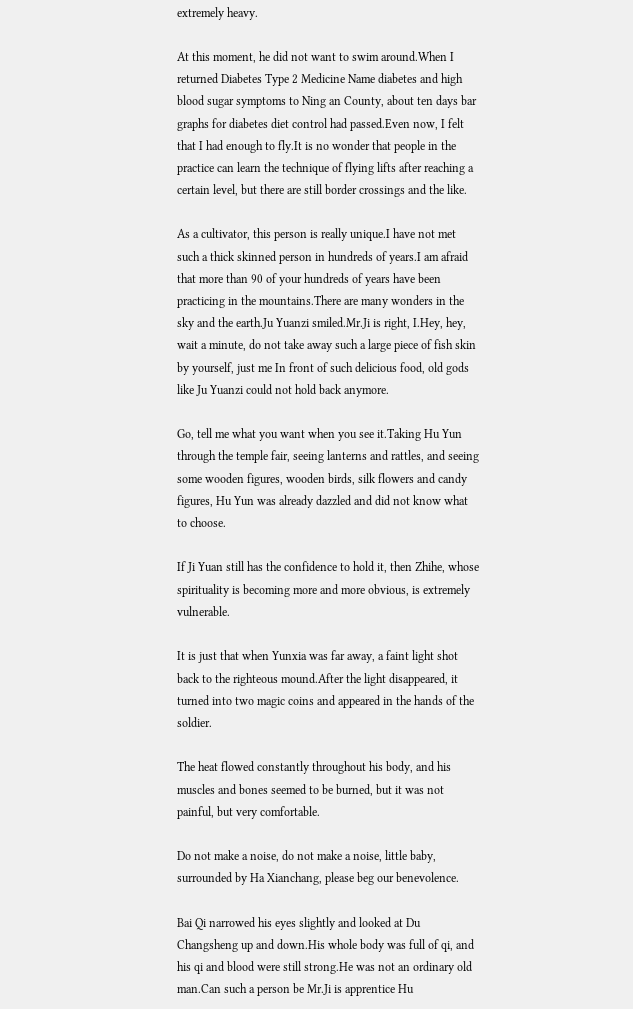extremely heavy.

At this moment, he did not want to swim around.When I returned Diabetes Type 2 Medicine Name diabetes and high blood sugar symptoms to Ning an County, about ten days bar graphs for diabetes diet control had passed.Even now, I felt that I had enough to fly.It is no wonder that people in the practice can learn the technique of flying lifts after reaching a certain level, but there are still border crossings and the like.

As a cultivator, this person is really unique.I have not met such a thick skinned person in hundreds of years.I am afraid that more than 90 of your hundreds of years have been practicing in the mountains.There are many wonders in the sky and the earth.Ju Yuanzi smiled.Mr.Ji is right, I.Hey, hey, wait a minute, do not take away such a large piece of fish skin by yourself, just me In front of such delicious food, old gods like Ju Yuanzi could not hold back anymore.

Go, tell me what you want when you see it.Taking Hu Yun through the temple fair, seeing lanterns and rattles, and seeing some wooden figures, wooden birds, silk flowers and candy figures, Hu Yun was already dazzled and did not know what to choose.

If Ji Yuan still has the confidence to hold it, then Zhihe, whose spirituality is becoming more and more obvious, is extremely vulnerable.

It is just that when Yunxia was far away, a faint light shot back to the righteous mound.After the light disappeared, it turned into two magic coins and appeared in the hands of the soldier.

The heat flowed constantly throughout his body, and his muscles and bones seemed to be burned, but it was not painful, but very comfortable.

Do not make a noise, do not make a noise, little baby, surrounded by Ha Xianchang, please beg our benevolence.

Bai Qi narrowed his eyes slightly and looked at Du Changsheng up and down.His whole body was full of qi, and his qi and blood were still strong.He was not an ordinary old man.Can such a person be Mr.Ji is apprentice Hu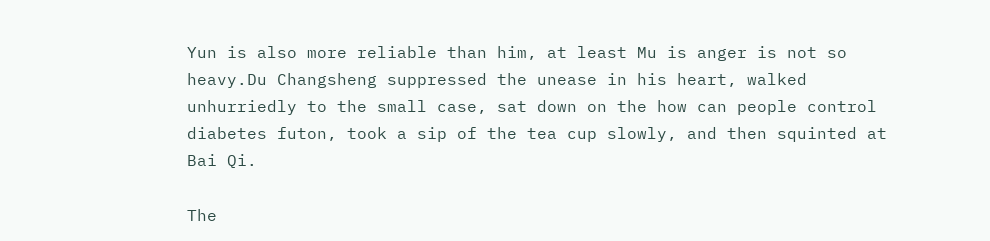Yun is also more reliable than him, at least Mu is anger is not so heavy.Du Changsheng suppressed the unease in his heart, walked unhurriedly to the small case, sat down on the how can people control diabetes futon, took a sip of the tea cup slowly, and then squinted at Bai Qi.

The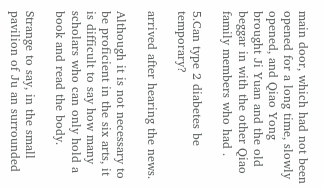main door, which had not been opened for a long time, slowly opened, and Qiao Yong brought Ji Yuan and the old beggar in with the other Qiao family members who had .

5.Can type 2 diabetes be temporary?

arrived after hearing the news.

Although it is not necessary to be proficient in the six arts, it is difficult to say how many scholars who can only hold a book and read the body.

Strange to say, in the small pavilion of Ju an surrounded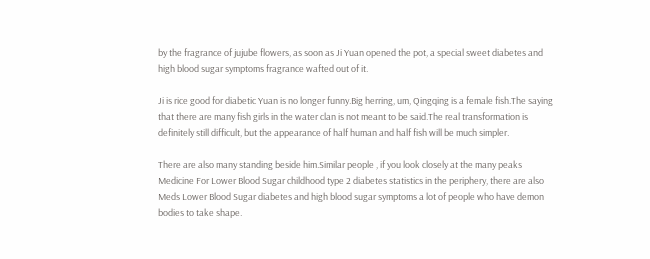by the fragrance of jujube flowers, as soon as Ji Yuan opened the pot, a special sweet diabetes and high blood sugar symptoms fragrance wafted out of it.

Ji is rice good for diabetic Yuan is no longer funny.Big herring, um, Qingqing is a female fish.The saying that there are many fish girls in the water clan is not meant to be said.The real transformation is definitely still difficult, but the appearance of half human and half fish will be much simpler.

There are also many standing beside him.Similar people , if you look closely at the many peaks Medicine For Lower Blood Sugar childhood type 2 diabetes statistics in the periphery, there are also Meds Lower Blood Sugar diabetes and high blood sugar symptoms a lot of people who have demon bodies to take shape.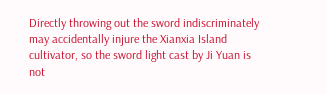Directly throwing out the sword indiscriminately may accidentally injure the Xianxia Island cultivator, so the sword light cast by Ji Yuan is not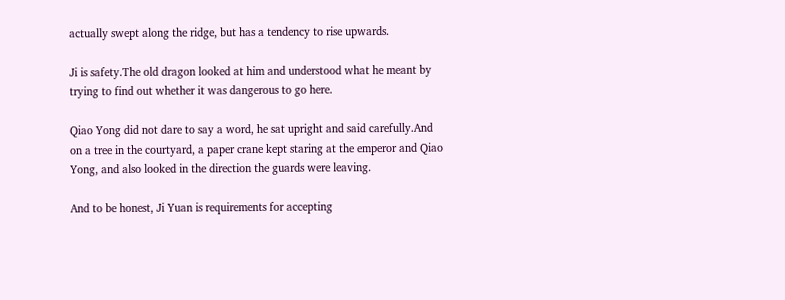actually swept along the ridge, but has a tendency to rise upwards.

Ji is safety.The old dragon looked at him and understood what he meant by trying to find out whether it was dangerous to go here.

Qiao Yong did not dare to say a word, he sat upright and said carefully.And on a tree in the courtyard, a paper crane kept staring at the emperor and Qiao Yong, and also looked in the direction the guards were leaving.

And to be honest, Ji Yuan is requirements for accepting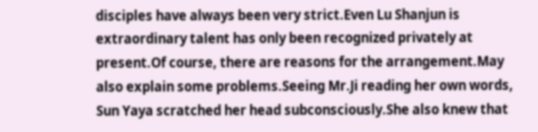disciples have always been very strict.Even Lu Shanjun is extraordinary talent has only been recognized privately at present.Of course, there are reasons for the arrangement.May also explain some problems.Seeing Mr.Ji reading her own words, Sun Yaya scratched her head subconsciously.She also knew that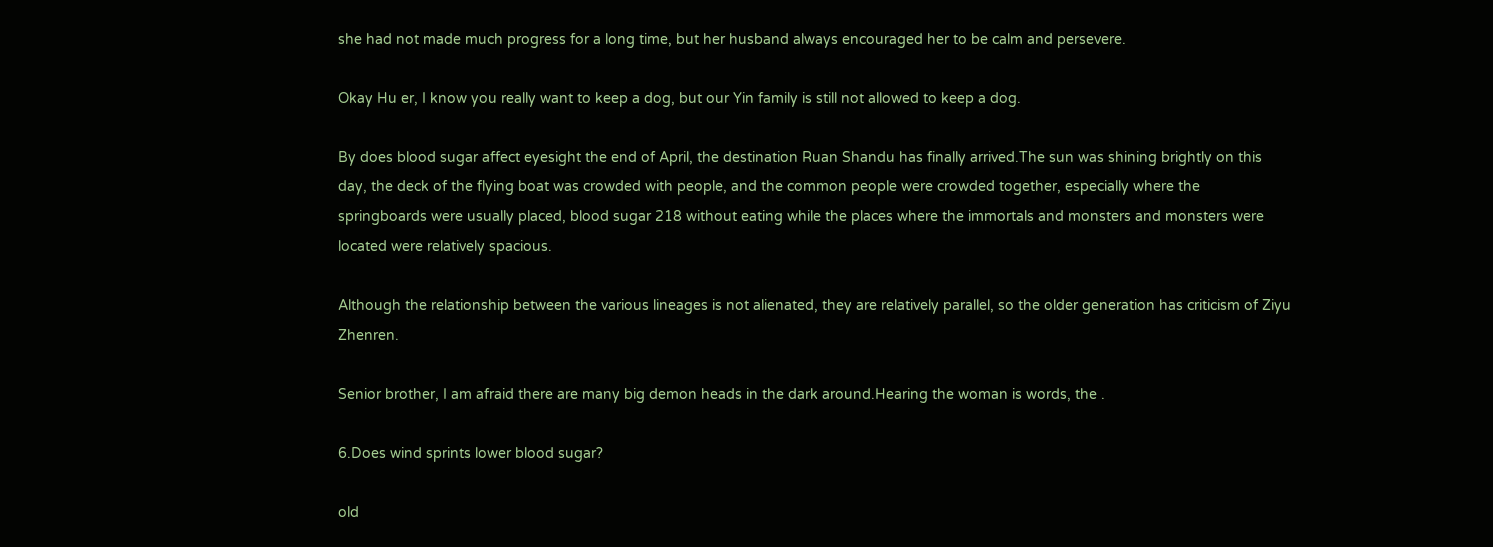she had not made much progress for a long time, but her husband always encouraged her to be calm and persevere.

Okay Hu er, I know you really want to keep a dog, but our Yin family is still not allowed to keep a dog.

By does blood sugar affect eyesight the end of April, the destination Ruan Shandu has finally arrived.The sun was shining brightly on this day, the deck of the flying boat was crowded with people, and the common people were crowded together, especially where the springboards were usually placed, blood sugar 218 without eating while the places where the immortals and monsters and monsters were located were relatively spacious.

Although the relationship between the various lineages is not alienated, they are relatively parallel, so the older generation has criticism of Ziyu Zhenren.

Senior brother, I am afraid there are many big demon heads in the dark around.Hearing the woman is words, the .

6.Does wind sprints lower blood sugar?

old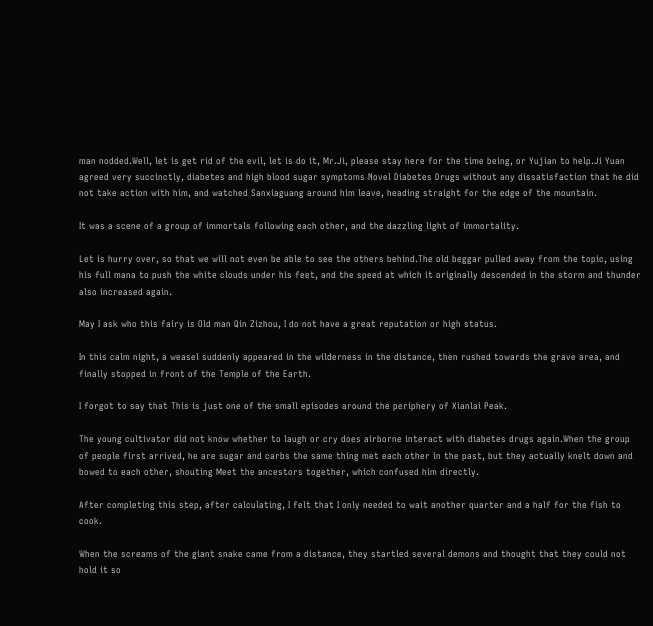man nodded.Well, let is get rid of the evil, let is do it, Mr.Ji, please stay here for the time being, or Yujian to help.Ji Yuan agreed very succinctly, diabetes and high blood sugar symptoms Novel Diabetes Drugs without any dissatisfaction that he did not take action with him, and watched Sanxiaguang around him leave, heading straight for the edge of the mountain.

It was a scene of a group of immortals following each other, and the dazzling light of immortality.

Let is hurry over, so that we will not even be able to see the others behind.The old beggar pulled away from the topic, using his full mana to push the white clouds under his feet, and the speed at which it originally descended in the storm and thunder also increased again.

May I ask who this fairy is Old man Qin Zizhou, I do not have a great reputation or high status.

In this calm night, a weasel suddenly appeared in the wilderness in the distance, then rushed towards the grave area, and finally stopped in front of the Temple of the Earth.

I forgot to say that This is just one of the small episodes around the periphery of Xianlai Peak.

The young cultivator did not know whether to laugh or cry does airborne interact with diabetes drugs again.When the group of people first arrived, he are sugar and carbs the same thing met each other in the past, but they actually knelt down and bowed to each other, shouting Meet the ancestors together, which confused him directly.

After completing this step, after calculating, I felt that I only needed to wait another quarter and a half for the fish to cook.

When the screams of the giant snake came from a distance, they startled several demons and thought that they could not hold it so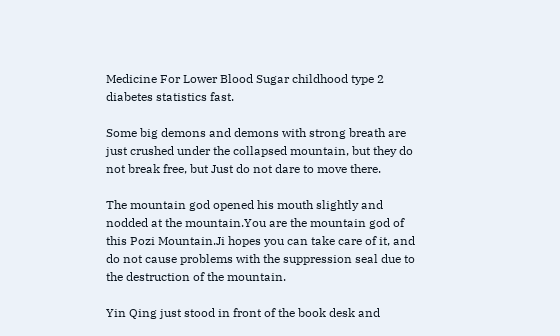Medicine For Lower Blood Sugar childhood type 2 diabetes statistics fast.

Some big demons and demons with strong breath are just crushed under the collapsed mountain, but they do not break free, but Just do not dare to move there.

The mountain god opened his mouth slightly and nodded at the mountain.You are the mountain god of this Pozi Mountain.Ji hopes you can take care of it, and do not cause problems with the suppression seal due to the destruction of the mountain.

Yin Qing just stood in front of the book desk and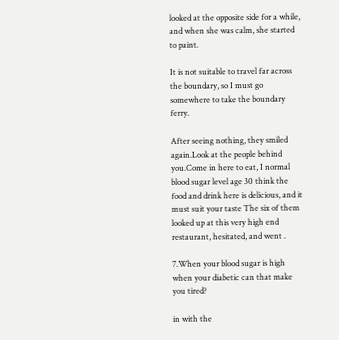looked at the opposite side for a while, and when she was calm, she started to paint.

It is not suitable to travel far across the boundary, so I must go somewhere to take the boundary ferry.

After seeing nothing, they smiled again.Look at the people behind you.Come in here to eat, I normal blood sugar level age 30 think the food and drink here is delicious, and it must suit your taste The six of them looked up at this very high end restaurant, hesitated, and went .

7.When your blood sugar is high when your diabetic can that make you tired?

in with the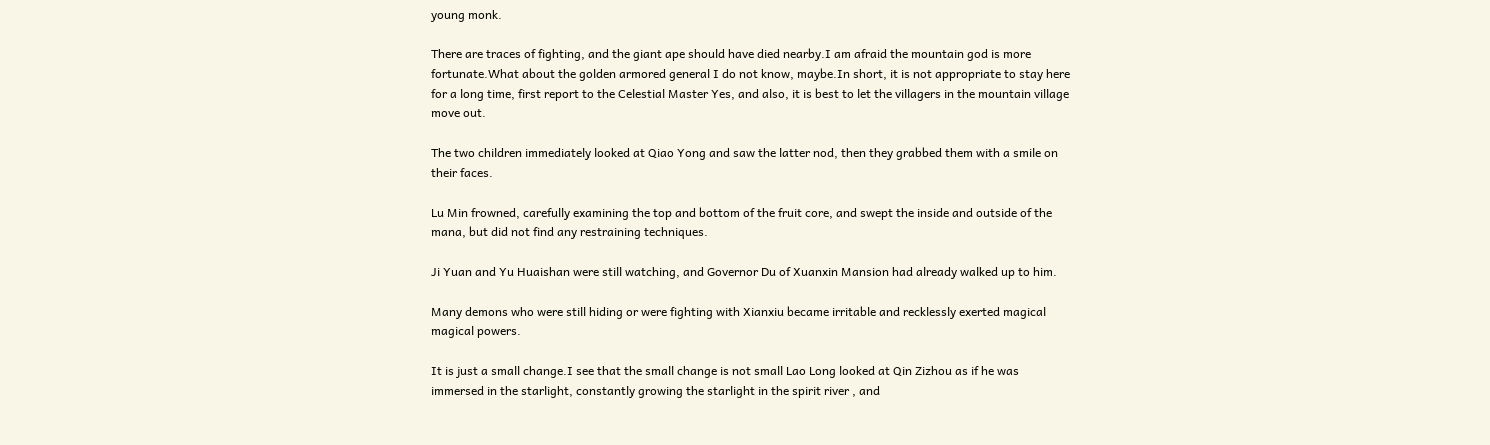young monk.

There are traces of fighting, and the giant ape should have died nearby.I am afraid the mountain god is more fortunate.What about the golden armored general I do not know, maybe.In short, it is not appropriate to stay here for a long time, first report to the Celestial Master Yes, and also, it is best to let the villagers in the mountain village move out.

The two children immediately looked at Qiao Yong and saw the latter nod, then they grabbed them with a smile on their faces.

Lu Min frowned, carefully examining the top and bottom of the fruit core, and swept the inside and outside of the mana, but did not find any restraining techniques.

Ji Yuan and Yu Huaishan were still watching, and Governor Du of Xuanxin Mansion had already walked up to him.

Many demons who were still hiding or were fighting with Xianxiu became irritable and recklessly exerted magical magical powers.

It is just a small change.I see that the small change is not small Lao Long looked at Qin Zizhou as if he was immersed in the starlight, constantly growing the starlight in the spirit river , and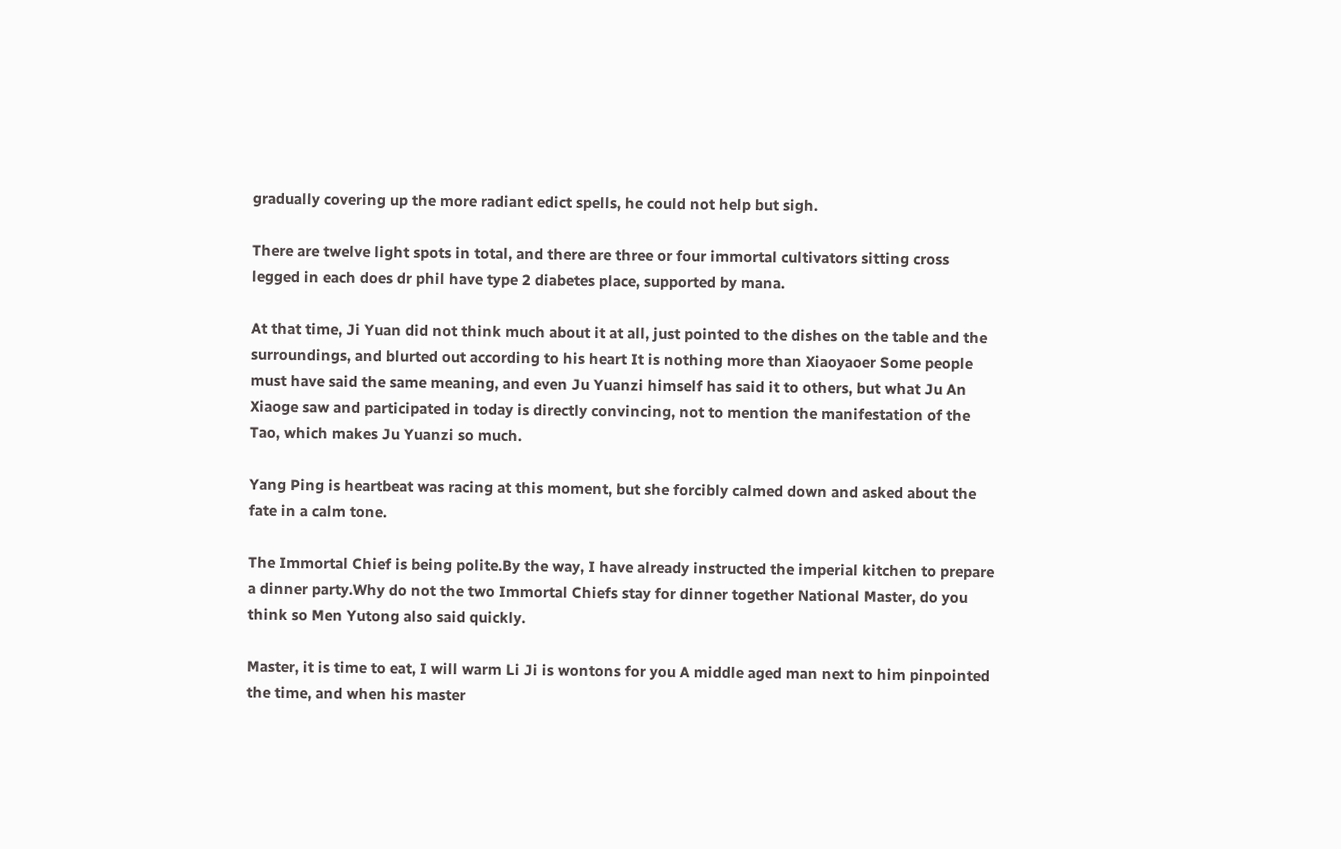gradually covering up the more radiant edict spells, he could not help but sigh.

There are twelve light spots in total, and there are three or four immortal cultivators sitting cross legged in each does dr phil have type 2 diabetes place, supported by mana.

At that time, Ji Yuan did not think much about it at all, just pointed to the dishes on the table and the surroundings, and blurted out according to his heart It is nothing more than Xiaoyaoer Some people must have said the same meaning, and even Ju Yuanzi himself has said it to others, but what Ju An Xiaoge saw and participated in today is directly convincing, not to mention the manifestation of the Tao, which makes Ju Yuanzi so much.

Yang Ping is heartbeat was racing at this moment, but she forcibly calmed down and asked about the fate in a calm tone.

The Immortal Chief is being polite.By the way, I have already instructed the imperial kitchen to prepare a dinner party.Why do not the two Immortal Chiefs stay for dinner together National Master, do you think so Men Yutong also said quickly.

Master, it is time to eat, I will warm Li Ji is wontons for you A middle aged man next to him pinpointed the time, and when his master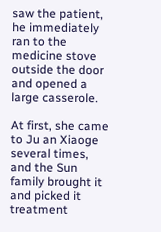saw the patient, he immediately ran to the medicine stove outside the door and opened a large casserole.

At first, she came to Ju an Xiaoge several times, and the Sun family brought it and picked it treatment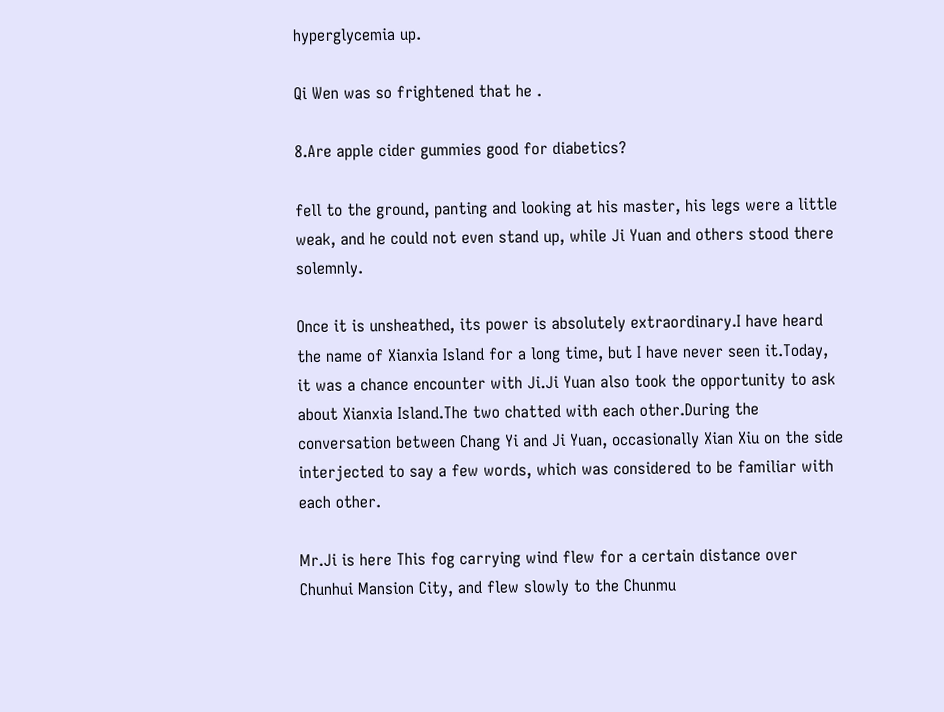hyperglycemia up.

Qi Wen was so frightened that he .

8.Are apple cider gummies good for diabetics?

fell to the ground, panting and looking at his master, his legs were a little weak, and he could not even stand up, while Ji Yuan and others stood there solemnly.

Once it is unsheathed, its power is absolutely extraordinary.I have heard the name of Xianxia Island for a long time, but I have never seen it.Today, it was a chance encounter with Ji.Ji Yuan also took the opportunity to ask about Xianxia Island.The two chatted with each other.During the conversation between Chang Yi and Ji Yuan, occasionally Xian Xiu on the side interjected to say a few words, which was considered to be familiar with each other.

Mr.Ji is here This fog carrying wind flew for a certain distance over Chunhui Mansion City, and flew slowly to the Chunmu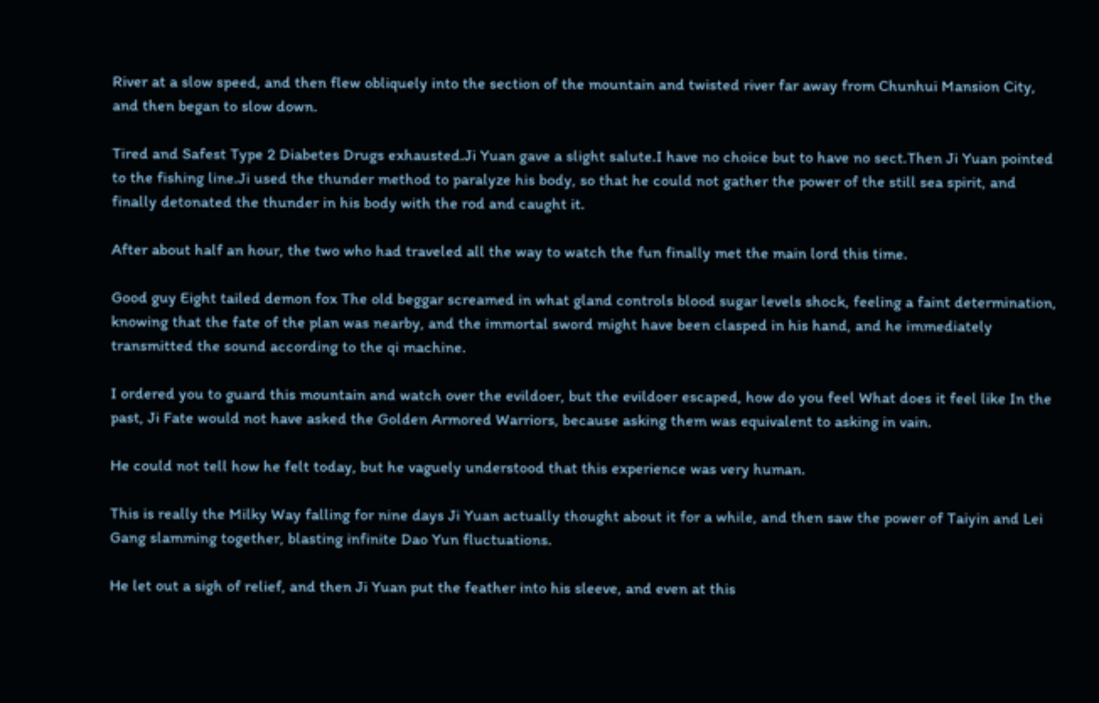River at a slow speed, and then flew obliquely into the section of the mountain and twisted river far away from Chunhui Mansion City, and then began to slow down.

Tired and Safest Type 2 Diabetes Drugs exhausted.Ji Yuan gave a slight salute.I have no choice but to have no sect.Then Ji Yuan pointed to the fishing line.Ji used the thunder method to paralyze his body, so that he could not gather the power of the still sea spirit, and finally detonated the thunder in his body with the rod and caught it.

After about half an hour, the two who had traveled all the way to watch the fun finally met the main lord this time.

Good guy Eight tailed demon fox The old beggar screamed in what gland controls blood sugar levels shock, feeling a faint determination, knowing that the fate of the plan was nearby, and the immortal sword might have been clasped in his hand, and he immediately transmitted the sound according to the qi machine.

I ordered you to guard this mountain and watch over the evildoer, but the evildoer escaped, how do you feel What does it feel like In the past, Ji Fate would not have asked the Golden Armored Warriors, because asking them was equivalent to asking in vain.

He could not tell how he felt today, but he vaguely understood that this experience was very human.

This is really the Milky Way falling for nine days Ji Yuan actually thought about it for a while, and then saw the power of Taiyin and Lei Gang slamming together, blasting infinite Dao Yun fluctuations.

He let out a sigh of relief, and then Ji Yuan put the feather into his sleeve, and even at this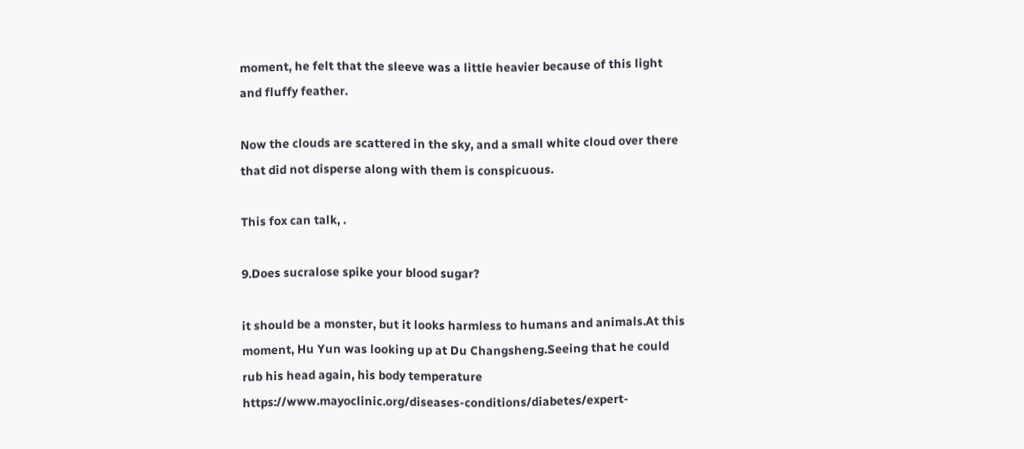moment, he felt that the sleeve was a little heavier because of this light and fluffy feather.

Now the clouds are scattered in the sky, and a small white cloud over there that did not disperse along with them is conspicuous.

This fox can talk, .

9.Does sucralose spike your blood sugar?

it should be a monster, but it looks harmless to humans and animals.At this moment, Hu Yun was looking up at Du Changsheng.Seeing that he could rub his head again, his body temperature https://www.mayoclinic.org/diseases-conditions/diabetes/expert-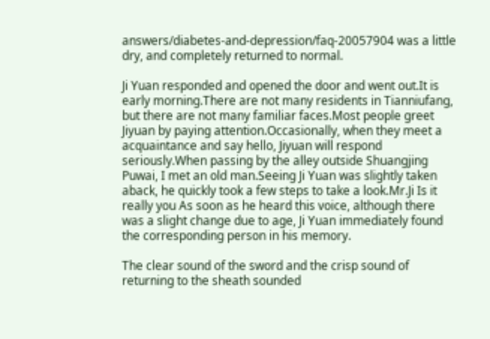answers/diabetes-and-depression/faq-20057904 was a little dry, and completely returned to normal.

Ji Yuan responded and opened the door and went out.It is early morning.There are not many residents in Tianniufang, but there are not many familiar faces.Most people greet Jiyuan by paying attention.Occasionally, when they meet a acquaintance and say hello, Jiyuan will respond seriously.When passing by the alley outside Shuangjing Puwai, I met an old man.Seeing Ji Yuan was slightly taken aback, he quickly took a few steps to take a look.Mr.Ji Is it really you As soon as he heard this voice, although there was a slight change due to age, Ji Yuan immediately found the corresponding person in his memory.

The clear sound of the sword and the crisp sound of returning to the sheath sounded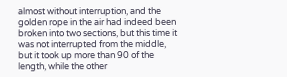almost without interruption, and the golden rope in the air had indeed been broken into two sections, but this time it was not interrupted from the middle, but it took up more than 90 of the length, while the other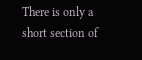There is only a short section of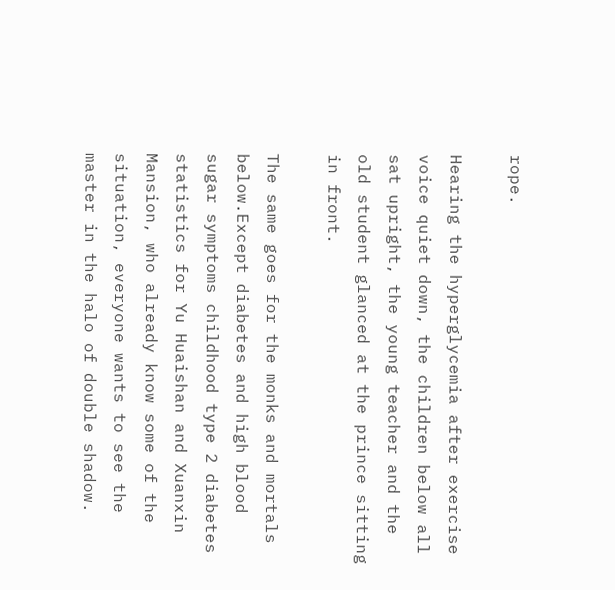rope.

Hearing the hyperglycemia after exercise voice quiet down, the children below all sat upright, the young teacher and the old student glanced at the prince sitting in front.

The same goes for the monks and mortals below.Except diabetes and high blood sugar symptoms childhood type 2 diabetes statistics for Yu Huaishan and Xuanxin Mansion, who already know some of the situation, everyone wants to see the master in the halo of double shadow.